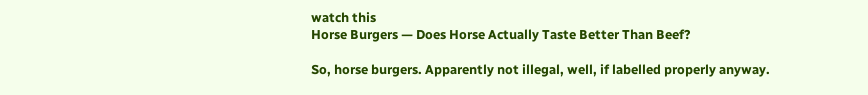watch this
Horse Burgers — Does Horse Actually Taste Better Than Beef?

So, horse burgers. Apparently not illegal, well, if labelled properly anyway.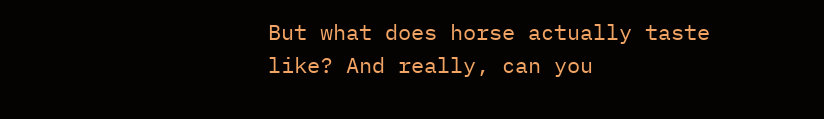But what does horse actually taste like? And really, can you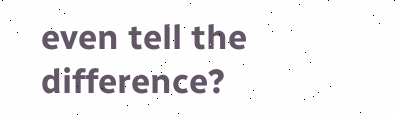even tell the difference?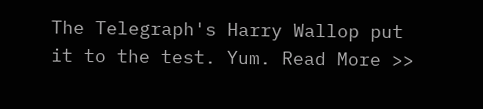The Telegraph's Harry Wallop put it to the test. Yum. Read More >>